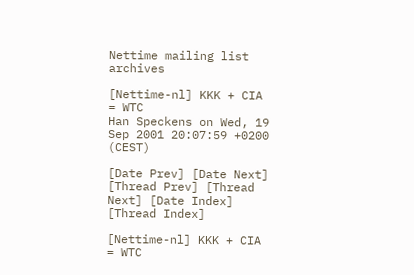Nettime mailing list archives

[Nettime-nl] KKK + CIA = WTC
Han Speckens on Wed, 19 Sep 2001 20:07:59 +0200 (CEST)

[Date Prev] [Date Next] [Thread Prev] [Thread Next] [Date Index] [Thread Index]

[Nettime-nl] KKK + CIA = WTC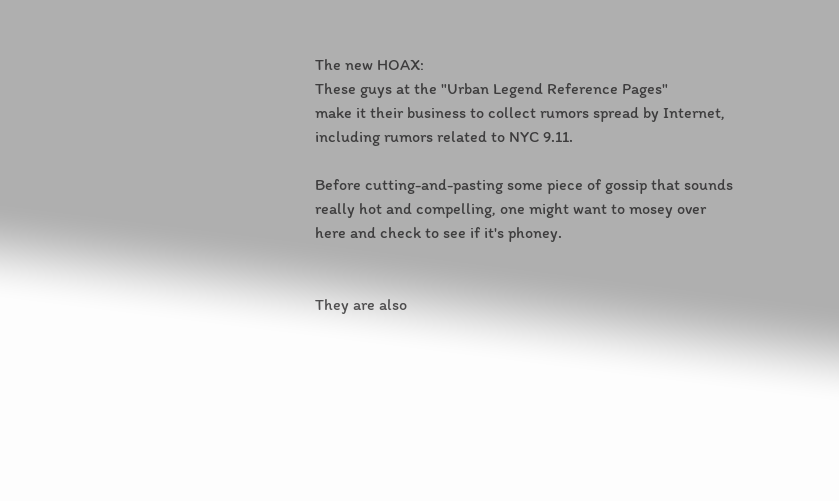The new HOAX:
These guys at the "Urban Legend Reference Pages"
make it their business to collect rumors spread by Internet,
including rumors related to NYC 9.11.

Before cutting-and-pasting some piece of gossip that sounds
really hot and compelling, one might want to mosey over
here and check to see if it's phoney.


They are also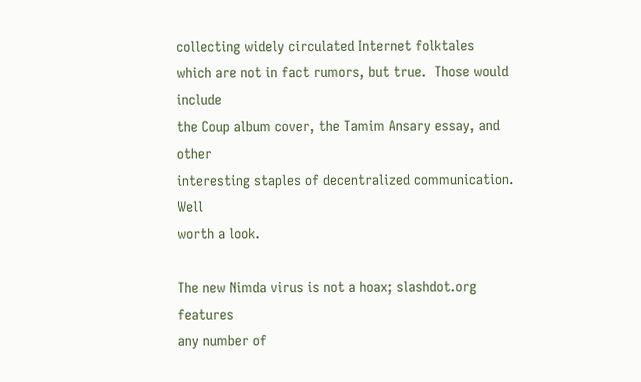collecting widely circulated Internet folktales
which are not in fact rumors, but true.  Those would include
the Coup album cover, the Tamim Ansary essay, and other
interesting staples of decentralized communication.  Well
worth a look.

The new Nimda virus is not a hoax; slashdot.org features
any number of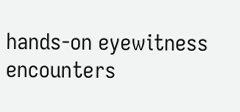hands-on eyewitness encounters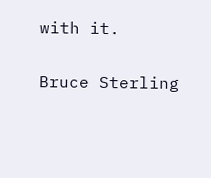with it.

Bruce Sterling